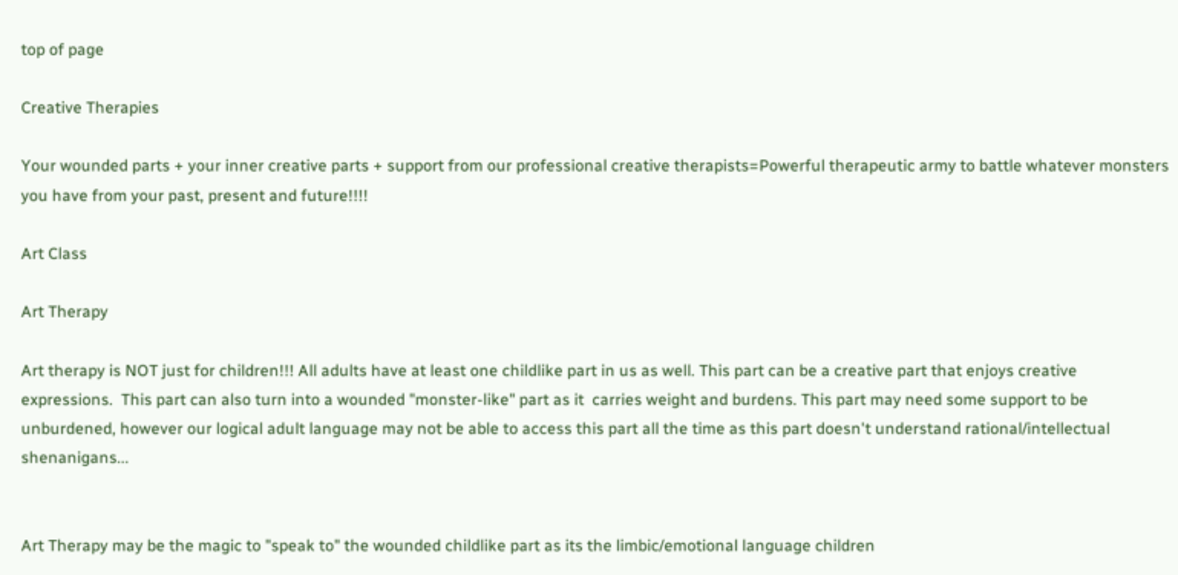top of page

Creative Therapies

Your wounded parts + your inner creative parts + support from our professional creative therapists=Powerful therapeutic army to battle whatever monsters you have from your past, present and future!!!!

Art Class

Art Therapy

Art therapy is NOT just for children!!! All adults have at least one childlike part in us as well. This part can be a creative part that enjoys creative expressions.  This part can also turn into a wounded "monster-like" part as it  carries weight and burdens. This part may need some support to be unburdened, however our logical adult language may not be able to access this part all the time as this part doesn't understand rational/intellectual shenanigans...


Art Therapy may be the magic to "speak to" the wounded childlike part as its the limbic/emotional language children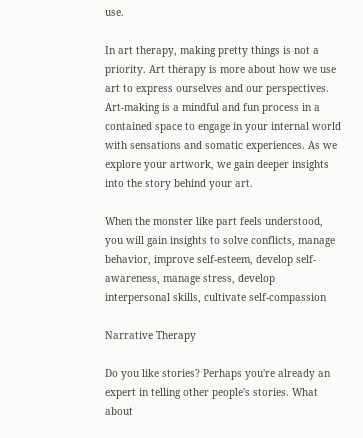use.

In art therapy, making pretty things is not a priority. Art therapy is more about how we use art to express ourselves and our perspectives. Art-making is a mindful and fun process in a contained space to engage in your internal world with sensations and somatic experiences. As we explore your artwork, we gain deeper insights into the story behind your art.

When the monster like part feels understood, you will gain insights to solve conflicts, manage behavior, improve self-esteem, develop self-awareness, manage stress, develop interpersonal skills, cultivate self-compassion

Narrative Therapy

Do you like stories? Perhaps you're already an expert in telling other people's stories. What about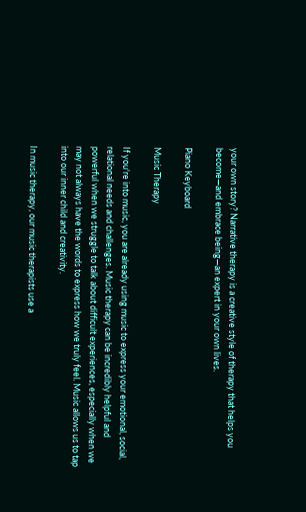your own story? Narrative therapy is a creative style of therapy that helps you become—and embrace being—an expert in your own lives.

Piano Keyboard

Music Therapy

If you're into music, you are already using music to express your emotional, social, relational needs and challenges. Music therapy can be incredibly helpful and powerful when we struggle to talk about difficult experiences, especially when we may not always have the words to express how we truly feel. Music allows us to tap into our inner child and creativity.

In music therapy, our music therapists use a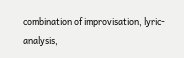combination of improvisation, lyric-analysis,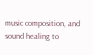music composition, and sound healing to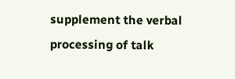supplement the verbal processing of talk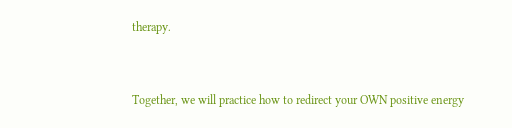therapy.


Together, we will practice how to redirect your OWN positive energy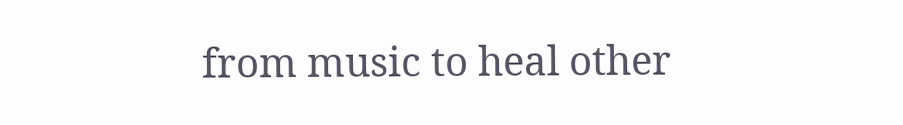from music to heal other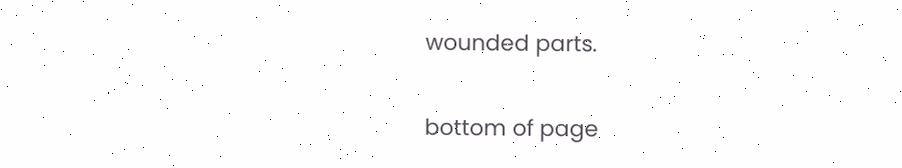wounded parts.

bottom of page